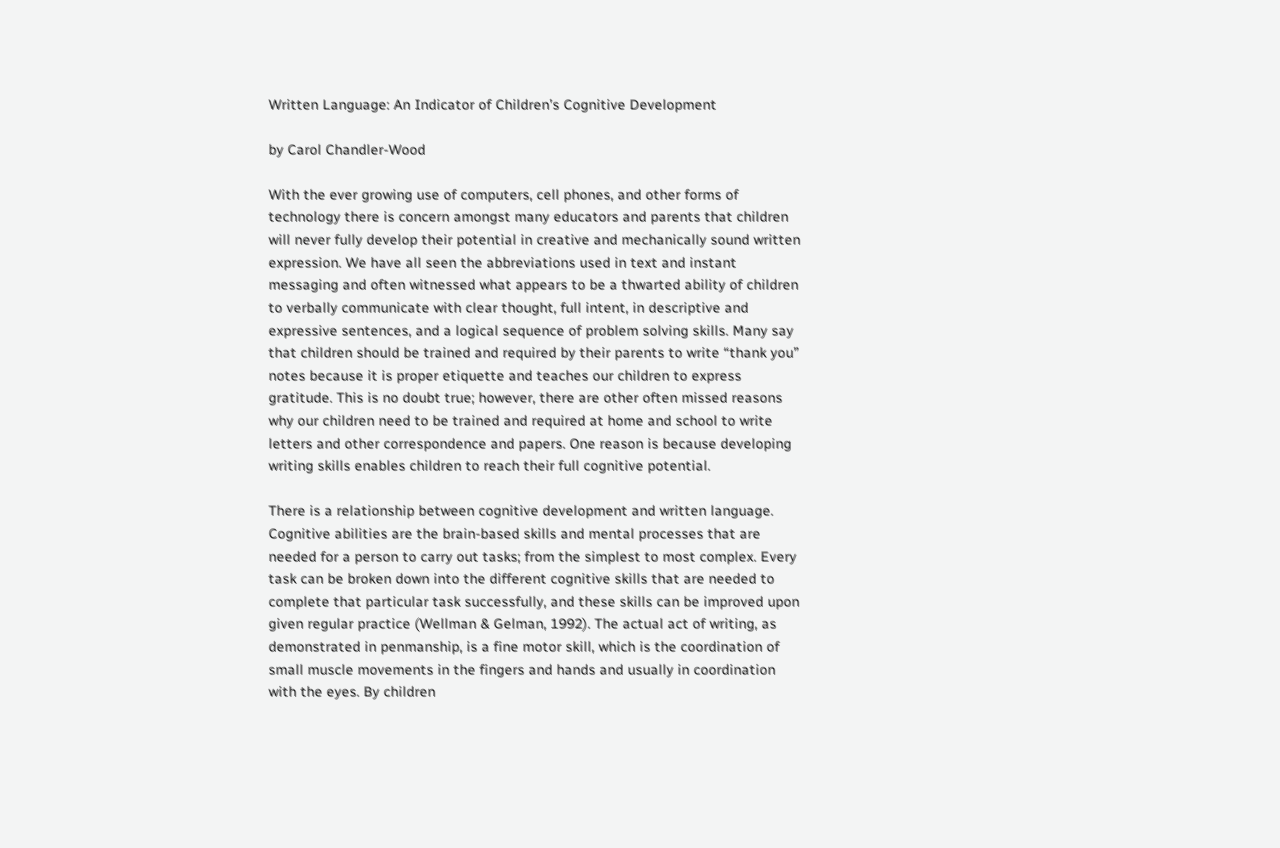Written Language: An Indicator of Children’s Cognitive Development

by Carol Chandler-Wood

With the ever growing use of computers, cell phones, and other forms of technology there is concern amongst many educators and parents that children will never fully develop their potential in creative and mechanically sound written expression. We have all seen the abbreviations used in text and instant messaging and often witnessed what appears to be a thwarted ability of children to verbally communicate with clear thought, full intent, in descriptive and expressive sentences, and a logical sequence of problem solving skills. Many say that children should be trained and required by their parents to write “thank you” notes because it is proper etiquette and teaches our children to express gratitude. This is no doubt true; however, there are other often missed reasons why our children need to be trained and required at home and school to write letters and other correspondence and papers. One reason is because developing writing skills enables children to reach their full cognitive potential.

There is a relationship between cognitive development and written language. Cognitive abilities are the brain-based skills and mental processes that are needed for a person to carry out tasks; from the simplest to most complex. Every task can be broken down into the different cognitive skills that are needed to complete that particular task successfully, and these skills can be improved upon given regular practice (Wellman & Gelman, 1992). The actual act of writing, as demonstrated in penmanship, is a fine motor skill, which is the coordination of small muscle movements in the fingers and hands and usually in coordination with the eyes. By children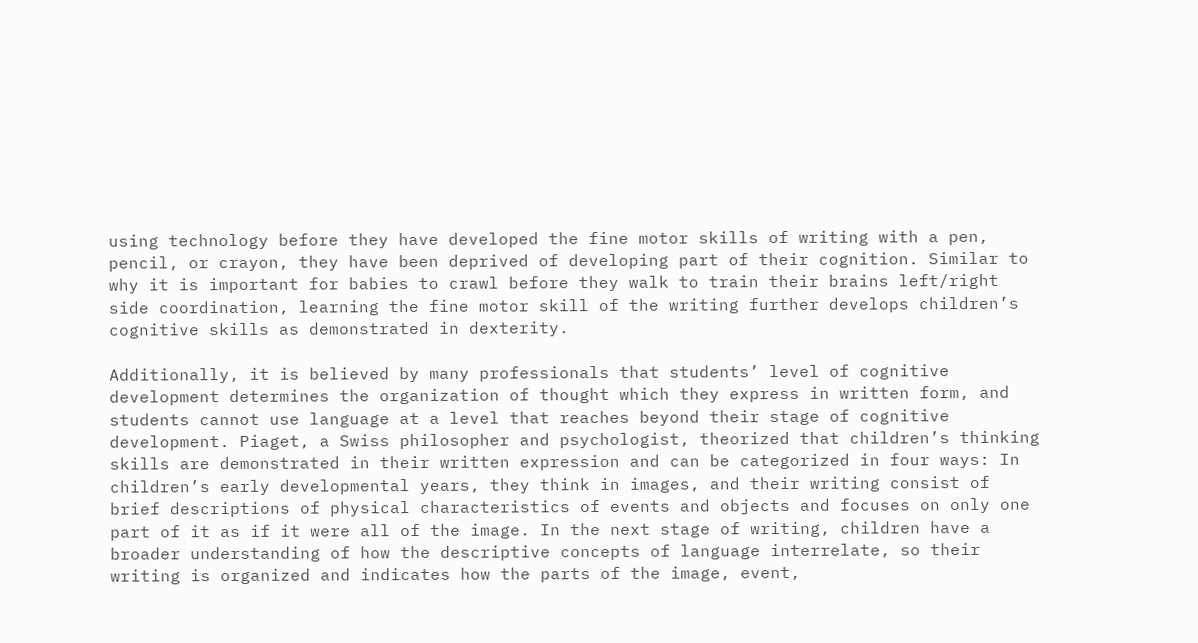using technology before they have developed the fine motor skills of writing with a pen, pencil, or crayon, they have been deprived of developing part of their cognition. Similar to why it is important for babies to crawl before they walk to train their brains left/right side coordination, learning the fine motor skill of the writing further develops children’s cognitive skills as demonstrated in dexterity.

Additionally, it is believed by many professionals that students’ level of cognitive development determines the organization of thought which they express in written form, and students cannot use language at a level that reaches beyond their stage of cognitive development. Piaget, a Swiss philosopher and psychologist, theorized that children’s thinking skills are demonstrated in their written expression and can be categorized in four ways: In children’s early developmental years, they think in images, and their writing consist of brief descriptions of physical characteristics of events and objects and focuses on only one part of it as if it were all of the image. In the next stage of writing, children have a broader understanding of how the descriptive concepts of language interrelate, so their writing is organized and indicates how the parts of the image, event,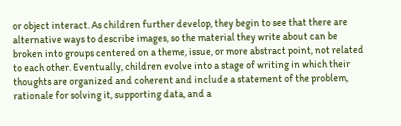or object interact. As children further develop, they begin to see that there are alternative ways to describe images, so the material they write about can be broken into groups centered on a theme, issue, or more abstract point, not related to each other. Eventually, children evolve into a stage of writing in which their thoughts are organized and coherent and include a statement of the problem, rationale for solving it, supporting data, and a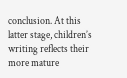conclusion. At this latter stage, children’s writing reflects their more mature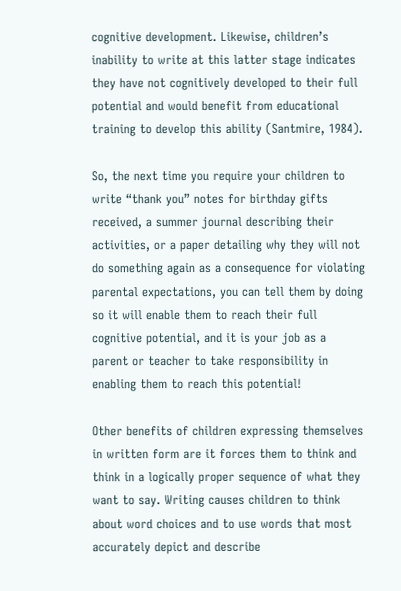cognitive development. Likewise, children’s inability to write at this latter stage indicates they have not cognitively developed to their full potential and would benefit from educational training to develop this ability (Santmire, 1984).

So, the next time you require your children to write “thank you” notes for birthday gifts received, a summer journal describing their activities, or a paper detailing why they will not do something again as a consequence for violating parental expectations, you can tell them by doing so it will enable them to reach their full cognitive potential, and it is your job as a parent or teacher to take responsibility in enabling them to reach this potential!

Other benefits of children expressing themselves in written form are it forces them to think and think in a logically proper sequence of what they want to say. Writing causes children to think about word choices and to use words that most accurately depict and describe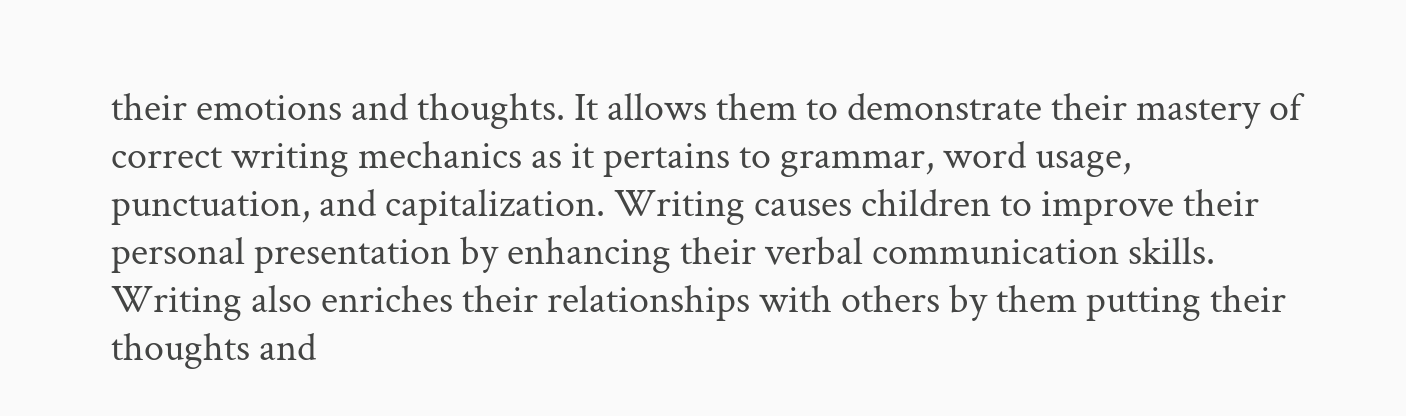their emotions and thoughts. It allows them to demonstrate their mastery of correct writing mechanics as it pertains to grammar, word usage, punctuation, and capitalization. Writing causes children to improve their personal presentation by enhancing their verbal communication skills. Writing also enriches their relationships with others by them putting their thoughts and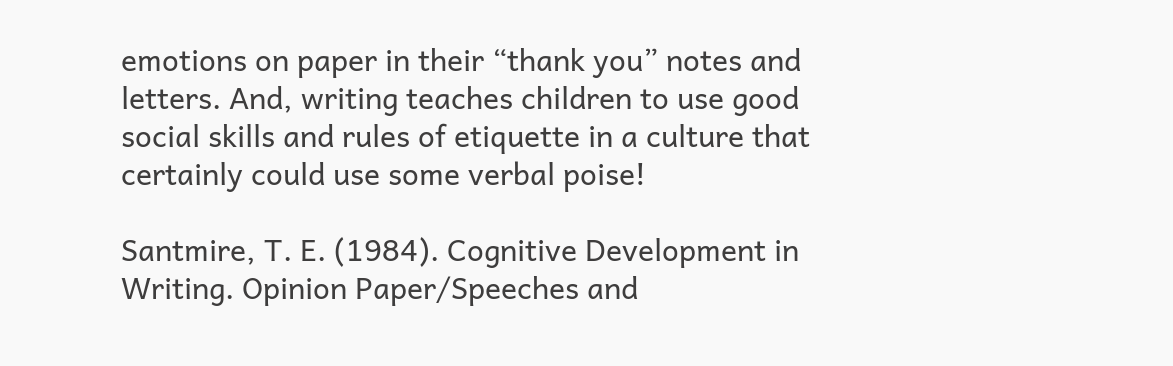emotions on paper in their “thank you” notes and letters. And, writing teaches children to use good social skills and rules of etiquette in a culture that certainly could use some verbal poise!

Santmire, T. E. (1984). Cognitive Development in Writing. Opinion Paper/Speeches and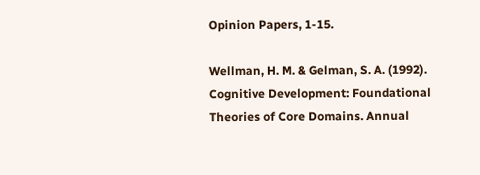Opinion Papers, 1-15.

Wellman, H. M. & Gelman, S. A. (1992). Cognitive Development: Foundational Theories of Core Domains. Annual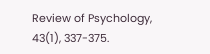Review of Psychology, 43(1), 337-375.